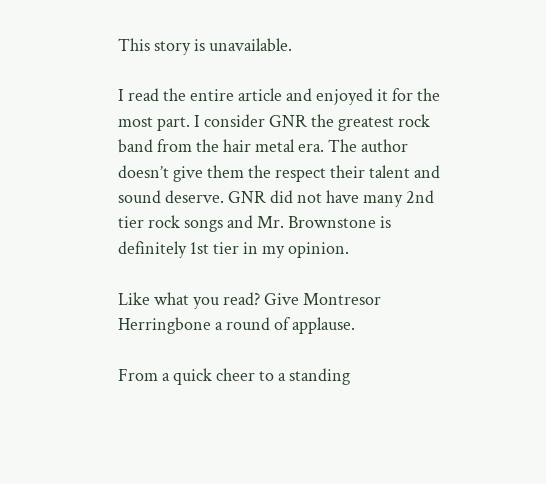This story is unavailable.

I read the entire article and enjoyed it for the most part. I consider GNR the greatest rock band from the hair metal era. The author doesn’t give them the respect their talent and sound deserve. GNR did not have many 2nd tier rock songs and Mr. Brownstone is definitely 1st tier in my opinion.

Like what you read? Give Montresor Herringbone a round of applause.

From a quick cheer to a standing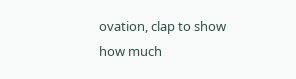ovation, clap to show how much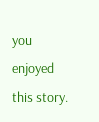you enjoyed this story.